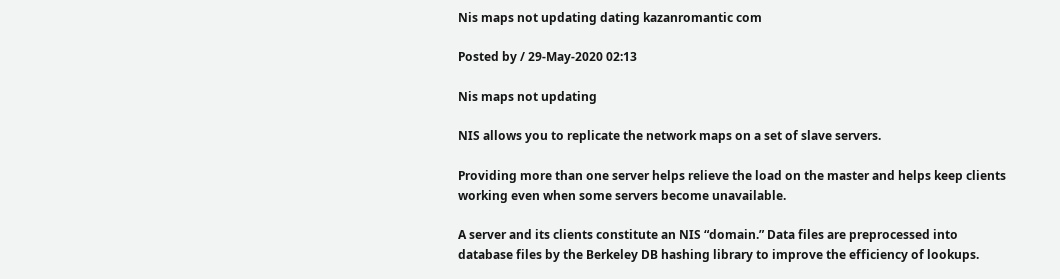Nis maps not updating dating kazanromantic com

Posted by / 29-May-2020 02:13

Nis maps not updating

NIS allows you to replicate the network maps on a set of slave servers.

Providing more than one server helps relieve the load on the master and helps keep clients working even when some servers become unavailable.

A server and its clients constitute an NIS “domain.” Data files are preprocessed into database files by the Berkeley DB hashing library to improve the efficiency of lookups.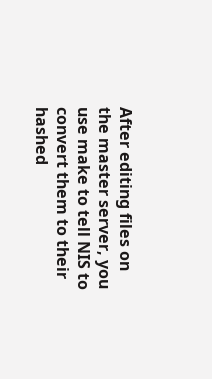After editing files on the master server, you use make to tell NIS to convert them to their hashed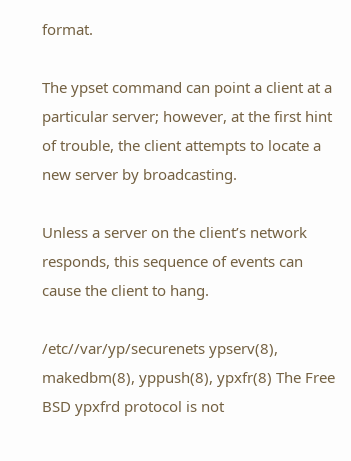format.

The ypset command can point a client at a particular server; however, at the first hint of trouble, the client attempts to locate a new server by broadcasting.

Unless a server on the client’s network responds, this sequence of events can cause the client to hang.

/etc//var/yp/securenets ypserv(8), makedbm(8), yppush(8), ypxfr(8) The Free BSD ypxfrd protocol is not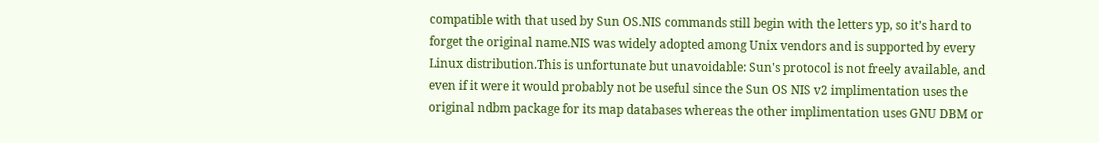compatible with that used by Sun OS.NIS commands still begin with the letters yp, so it’s hard to forget the original name.NIS was widely adopted among Unix vendors and is supported by every Linux distribution.This is unfortunate but unavoidable: Sun's protocol is not freely available, and even if it were it would probably not be useful since the Sun OS NIS v2 implimentation uses the original ndbm package for its map databases whereas the other implimentation uses GNU DBM or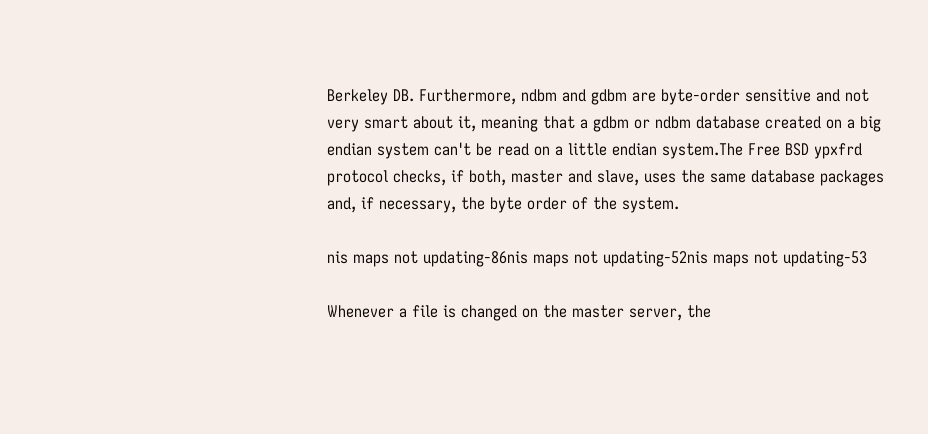Berkeley DB. Furthermore, ndbm and gdbm are byte-order sensitive and not very smart about it, meaning that a gdbm or ndbm database created on a big endian system can't be read on a little endian system.The Free BSD ypxfrd protocol checks, if both, master and slave, uses the same database packages and, if necessary, the byte order of the system.

nis maps not updating-86nis maps not updating-52nis maps not updating-53

Whenever a file is changed on the master server, the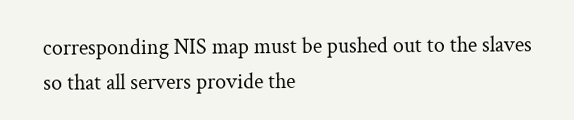corresponding NIS map must be pushed out to the slaves so that all servers provide the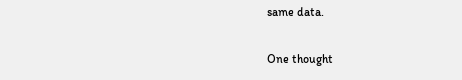same data.

One thought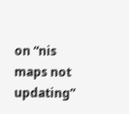on “nis maps not updating”